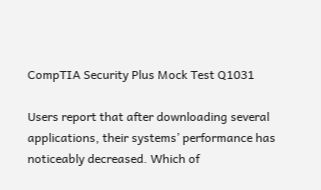CompTIA Security Plus Mock Test Q1031

Users report that after downloading several applications, their systems’ performance has noticeably decreased. Which of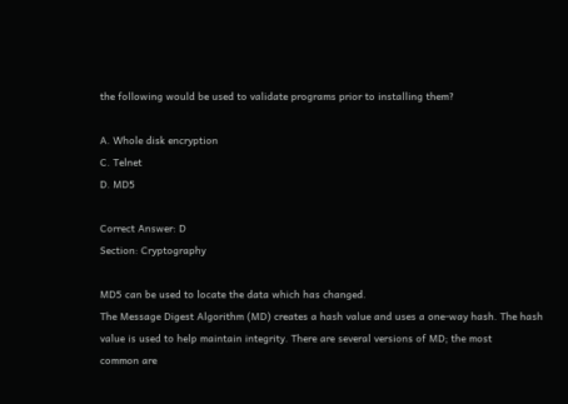the following would be used to validate programs prior to installing them?

A. Whole disk encryption
C. Telnet
D. MD5

Correct Answer: D
Section: Cryptography

MD5 can be used to locate the data which has changed.
The Message Digest Algorithm (MD) creates a hash value and uses a one-way hash. The hash value is used to help maintain integrity. There are several versions of MD; the most
common are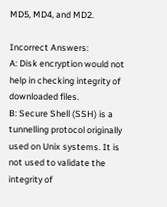MD5, MD4, and MD2.

Incorrect Answers:
A: Disk encryption would not help in checking integrity of downloaded files.
B: Secure Shell (SSH) is a tunnelling protocol originally used on Unix systems. It is not used to validate the integrity of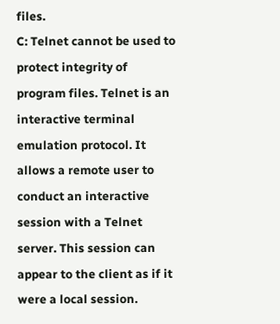files.
C: Telnet cannot be used to protect integrity of program files. Telnet is an interactive terminal emulation protocol. It allows a remote user to conduct an interactive session with a Telnet
server. This session can appear to the client as if it were a local session.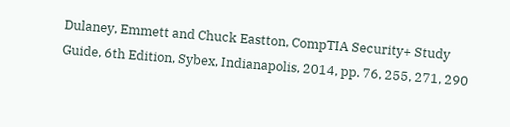Dulaney, Emmett and Chuck Eastton, CompTIA Security+ Study Guide, 6th Edition, Sybex, Indianapolis, 2014, pp. 76, 255, 271, 290